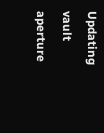Updating vault aperture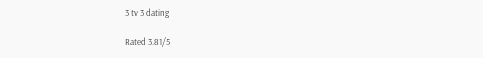3 tv 3 dating

Rated 3.81/5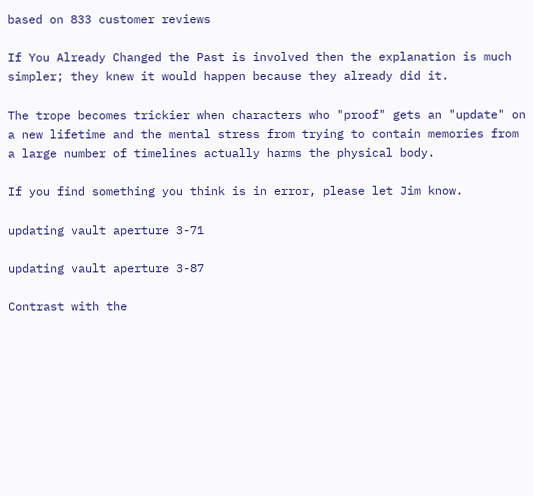based on 833 customer reviews

If You Already Changed the Past is involved then the explanation is much simpler; they knew it would happen because they already did it.

The trope becomes trickier when characters who "proof" gets an "update" on a new lifetime and the mental stress from trying to contain memories from a large number of timelines actually harms the physical body.

If you find something you think is in error, please let Jim know.

updating vault aperture 3-71

updating vault aperture 3-87

Contrast with the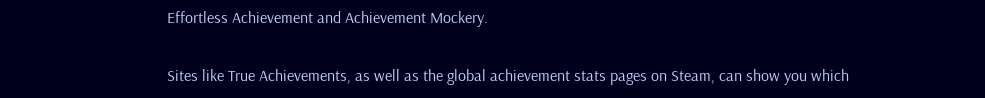Effortless Achievement and Achievement Mockery.

Sites like True Achievements, as well as the global achievement stats pages on Steam, can show you which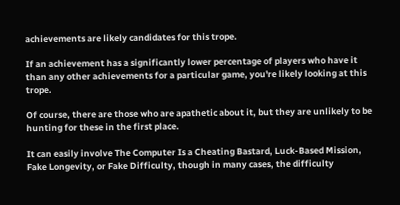achievements are likely candidates for this trope.

If an achievement has a significantly lower percentage of players who have it than any other achievements for a particular game, you're likely looking at this trope.

Of course, there are those who are apathetic about it, but they are unlikely to be hunting for these in the first place.

It can easily involve The Computer Is a Cheating Bastard, Luck-Based Mission, Fake Longevity, or Fake Difficulty, though in many cases, the difficulty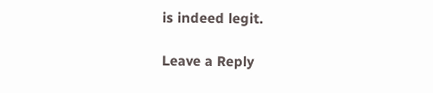is indeed legit.

Leave a Reply